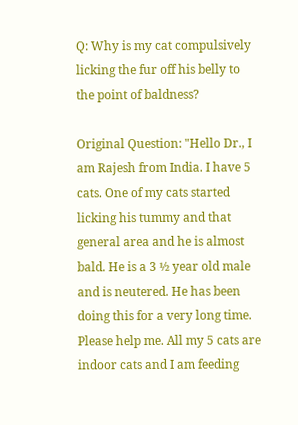Q: Why is my cat compulsively licking the fur off his belly to the point of baldness?

Original Question: "Hello Dr., I am Rajesh from India. I have 5 cats. One of my cats started licking his tummy and that general area and he is almost bald. He is a 3 ½ year old male and is neutered. He has been doing this for a very long time. Please help me. All my 5 cats are indoor cats and I am feeding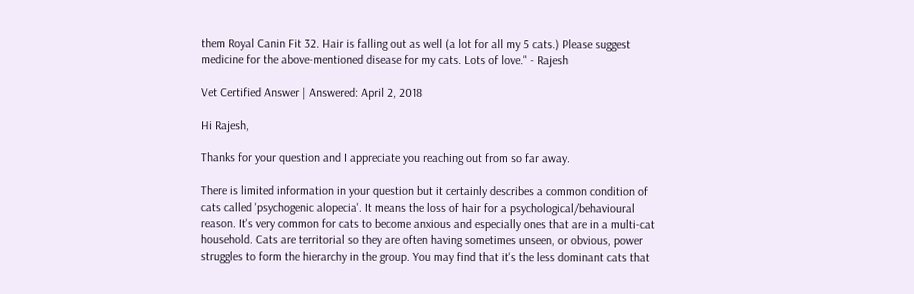them Royal Canin Fit 32. Hair is falling out as well (a lot for all my 5 cats.) Please suggest medicine for the above-mentioned disease for my cats. Lots of love." - Rajesh

Vet Certified Answer | Answered: April 2, 2018

Hi Rajesh,

Thanks for your question and I appreciate you reaching out from so far away.

There is limited information in your question but it certainly describes a common condition of cats called 'psychogenic alopecia'. It means the loss of hair for a psychological/behavioural reason. It's very common for cats to become anxious and especially ones that are in a multi-cat household. Cats are territorial so they are often having sometimes unseen, or obvious, power struggles to form the hierarchy in the group. You may find that it's the less dominant cats that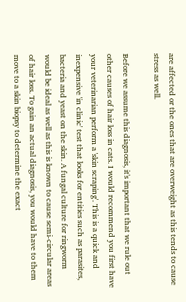are affected or the ones that are overweight as this tends to cause stress as well.

Before we assume this diagnosis, it's important that we rule out other causes of hair loss in cats. I would recommend you first have your veterinarian perform a 'skin scraping'. This is a quick and inexpensive 'in clinic' test that looks for entities such as parasites, bacteria and yeast on the skin. A fungal culture for ringworm would be ideal as well as this is known to cause semi-circular areas of hair loss. To gain an actual diagnosis, you would have to them move to a skin biopsy to determine the exact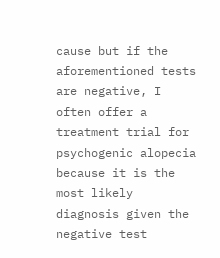cause but if the aforementioned tests are negative, I often offer a treatment trial for psychogenic alopecia because it is the most likely diagnosis given the negative test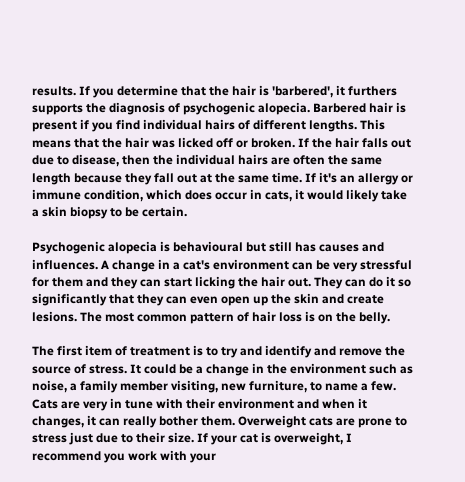results. If you determine that the hair is 'barbered', it furthers supports the diagnosis of psychogenic alopecia. Barbered hair is present if you find individual hairs of different lengths. This means that the hair was licked off or broken. If the hair falls out due to disease, then the individual hairs are often the same length because they fall out at the same time. If it's an allergy or immune condition, which does occur in cats, it would likely take a skin biopsy to be certain.

Psychogenic alopecia is behavioural but still has causes and influences. A change in a cat's environment can be very stressful for them and they can start licking the hair out. They can do it so significantly that they can even open up the skin and create lesions. The most common pattern of hair loss is on the belly.

The first item of treatment is to try and identify and remove the source of stress. It could be a change in the environment such as noise, a family member visiting, new furniture, to name a few. Cats are very in tune with their environment and when it changes, it can really bother them. Overweight cats are prone to stress just due to their size. If your cat is overweight, I recommend you work with your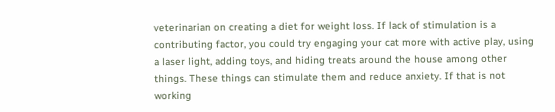veterinarian on creating a diet for weight loss. If lack of stimulation is a contributing factor, you could try engaging your cat more with active play, using a laser light, adding toys, and hiding treats around the house among other things. These things can stimulate them and reduce anxiety. If that is not working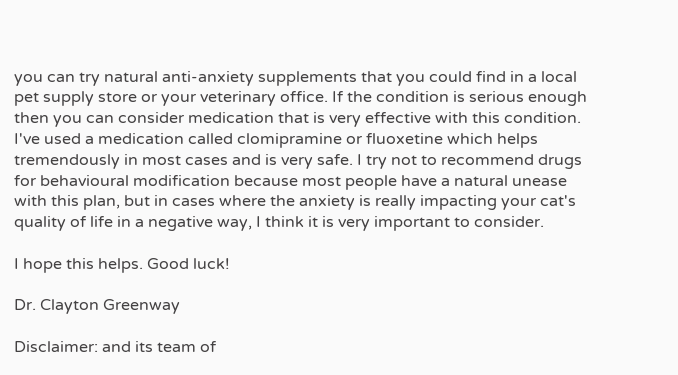you can try natural anti-anxiety supplements that you could find in a local pet supply store or your veterinary office. If the condition is serious enough then you can consider medication that is very effective with this condition. I've used a medication called clomipramine or fluoxetine which helps tremendously in most cases and is very safe. I try not to recommend drugs for behavioural modification because most people have a natural unease with this plan, but in cases where the anxiety is really impacting your cat's quality of life in a negative way, I think it is very important to consider.

I hope this helps. Good luck!

Dr. Clayton Greenway

Disclaimer: and its team of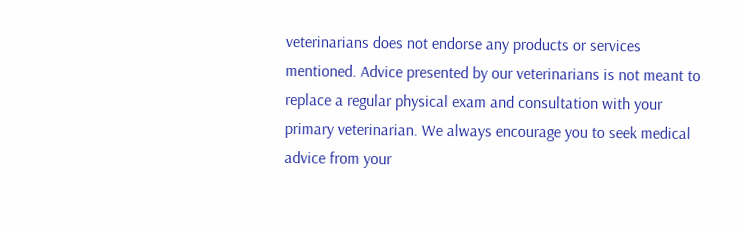veterinarians does not endorse any products or services mentioned. Advice presented by our veterinarians is not meant to replace a regular physical exam and consultation with your primary veterinarian. We always encourage you to seek medical advice from your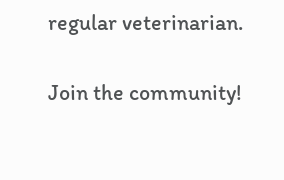regular veterinarian.

Join the community!